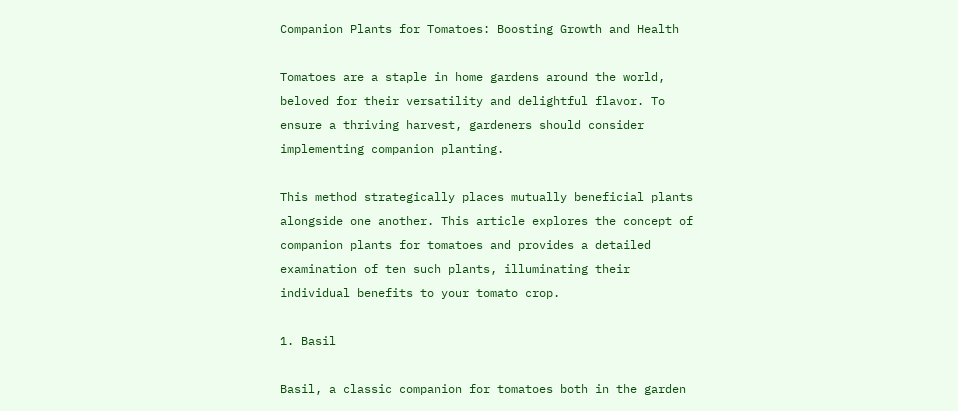Companion Plants for Tomatoes: Boosting Growth and Health

Tomatoes are a staple in home gardens around the world, beloved for their versatility and delightful flavor. To ensure a thriving harvest, gardeners should consider implementing companion planting.

This method strategically places mutually beneficial plants alongside one another. This article explores the concept of companion plants for tomatoes and provides a detailed examination of ten such plants, illuminating their individual benefits to your tomato crop.

1. Basil

Basil, a classic companion for tomatoes both in the garden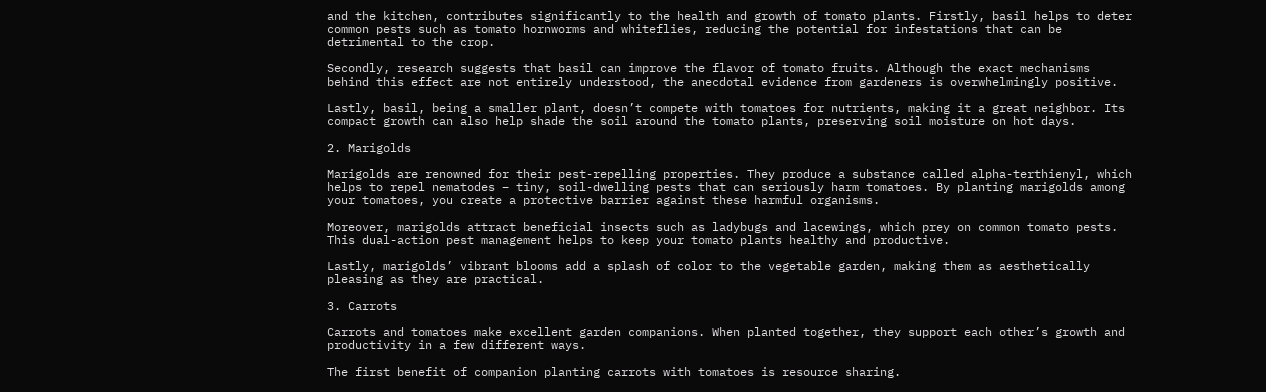and the kitchen, contributes significantly to the health and growth of tomato plants. Firstly, basil helps to deter common pests such as tomato hornworms and whiteflies, reducing the potential for infestations that can be detrimental to the crop.

Secondly, research suggests that basil can improve the flavor of tomato fruits. Although the exact mechanisms behind this effect are not entirely understood, the anecdotal evidence from gardeners is overwhelmingly positive.

Lastly, basil, being a smaller plant, doesn’t compete with tomatoes for nutrients, making it a great neighbor. Its compact growth can also help shade the soil around the tomato plants, preserving soil moisture on hot days.

2. Marigolds

Marigolds are renowned for their pest-repelling properties. They produce a substance called alpha-terthienyl, which helps to repel nematodes – tiny, soil-dwelling pests that can seriously harm tomatoes. By planting marigolds among your tomatoes, you create a protective barrier against these harmful organisms.

Moreover, marigolds attract beneficial insects such as ladybugs and lacewings, which prey on common tomato pests. This dual-action pest management helps to keep your tomato plants healthy and productive.

Lastly, marigolds’ vibrant blooms add a splash of color to the vegetable garden, making them as aesthetically pleasing as they are practical.

3. Carrots

Carrots and tomatoes make excellent garden companions. When planted together, they support each other’s growth and productivity in a few different ways.

The first benefit of companion planting carrots with tomatoes is resource sharing.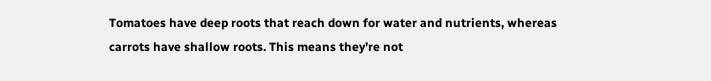Tomatoes have deep roots that reach down for water and nutrients, whereas carrots have shallow roots. This means they’re not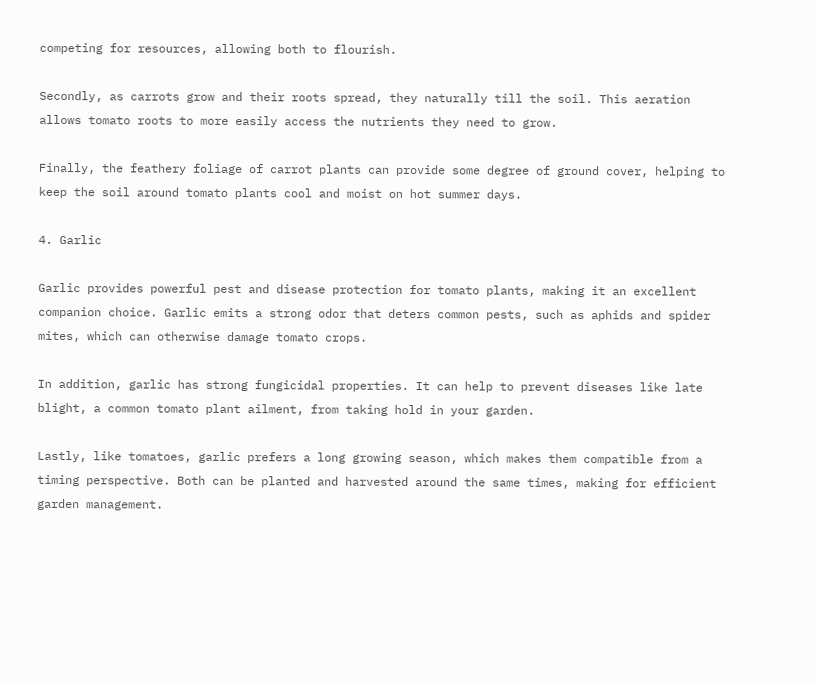competing for resources, allowing both to flourish.

Secondly, as carrots grow and their roots spread, they naturally till the soil. This aeration allows tomato roots to more easily access the nutrients they need to grow.

Finally, the feathery foliage of carrot plants can provide some degree of ground cover, helping to keep the soil around tomato plants cool and moist on hot summer days.

4. Garlic

Garlic provides powerful pest and disease protection for tomato plants, making it an excellent companion choice. Garlic emits a strong odor that deters common pests, such as aphids and spider mites, which can otherwise damage tomato crops.

In addition, garlic has strong fungicidal properties. It can help to prevent diseases like late blight, a common tomato plant ailment, from taking hold in your garden.

Lastly, like tomatoes, garlic prefers a long growing season, which makes them compatible from a timing perspective. Both can be planted and harvested around the same times, making for efficient garden management.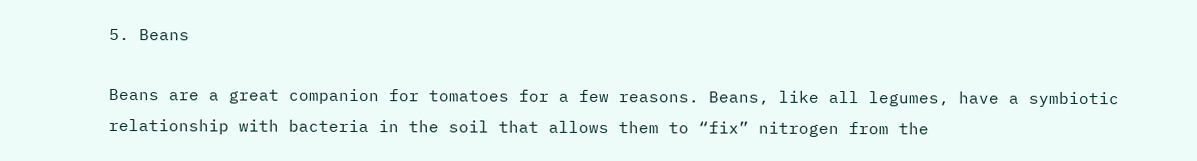5. Beans

Beans are a great companion for tomatoes for a few reasons. Beans, like all legumes, have a symbiotic relationship with bacteria in the soil that allows them to “fix” nitrogen from the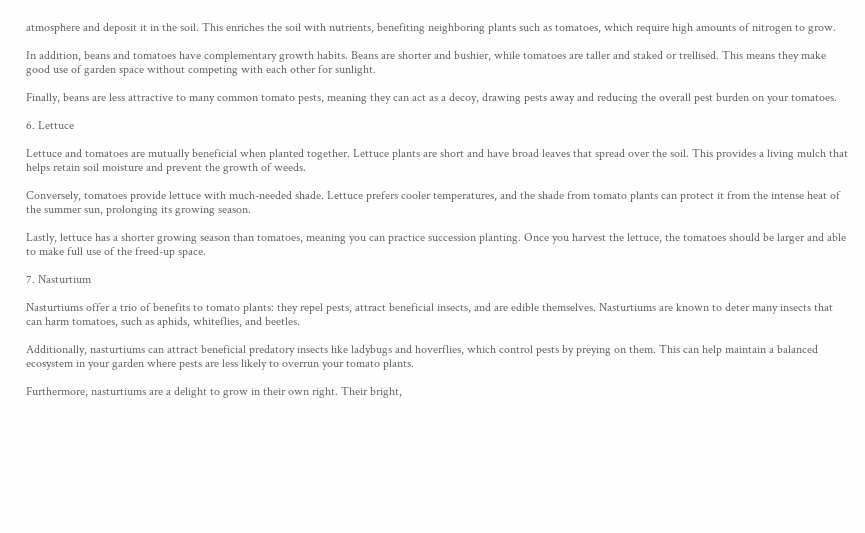atmosphere and deposit it in the soil. This enriches the soil with nutrients, benefiting neighboring plants such as tomatoes, which require high amounts of nitrogen to grow.

In addition, beans and tomatoes have complementary growth habits. Beans are shorter and bushier, while tomatoes are taller and staked or trellised. This means they make good use of garden space without competing with each other for sunlight.

Finally, beans are less attractive to many common tomato pests, meaning they can act as a decoy, drawing pests away and reducing the overall pest burden on your tomatoes.

6. Lettuce

Lettuce and tomatoes are mutually beneficial when planted together. Lettuce plants are short and have broad leaves that spread over the soil. This provides a living mulch that helps retain soil moisture and prevent the growth of weeds.

Conversely, tomatoes provide lettuce with much-needed shade. Lettuce prefers cooler temperatures, and the shade from tomato plants can protect it from the intense heat of the summer sun, prolonging its growing season.

Lastly, lettuce has a shorter growing season than tomatoes, meaning you can practice succession planting. Once you harvest the lettuce, the tomatoes should be larger and able to make full use of the freed-up space.

7. Nasturtium

Nasturtiums offer a trio of benefits to tomato plants: they repel pests, attract beneficial insects, and are edible themselves. Nasturtiums are known to deter many insects that can harm tomatoes, such as aphids, whiteflies, and beetles.

Additionally, nasturtiums can attract beneficial predatory insects like ladybugs and hoverflies, which control pests by preying on them. This can help maintain a balanced ecosystem in your garden where pests are less likely to overrun your tomato plants.

Furthermore, nasturtiums are a delight to grow in their own right. Their bright,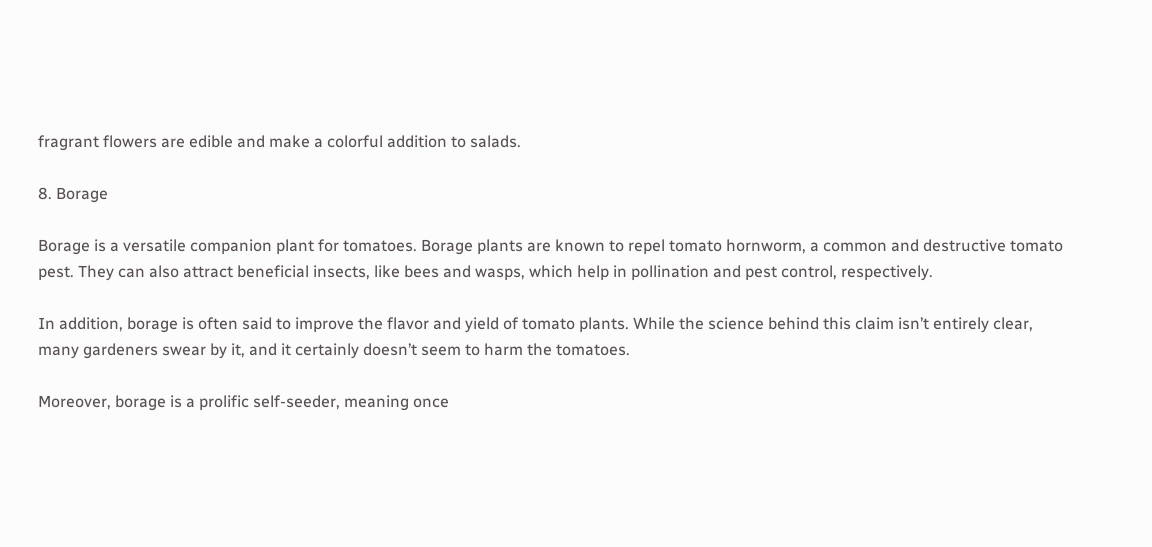fragrant flowers are edible and make a colorful addition to salads.

8. Borage

Borage is a versatile companion plant for tomatoes. Borage plants are known to repel tomato hornworm, a common and destructive tomato pest. They can also attract beneficial insects, like bees and wasps, which help in pollination and pest control, respectively.

In addition, borage is often said to improve the flavor and yield of tomato plants. While the science behind this claim isn’t entirely clear, many gardeners swear by it, and it certainly doesn’t seem to harm the tomatoes.

Moreover, borage is a prolific self-seeder, meaning once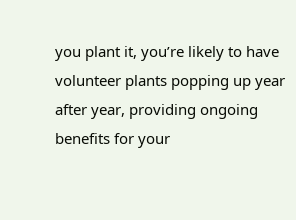you plant it, you’re likely to have volunteer plants popping up year after year, providing ongoing benefits for your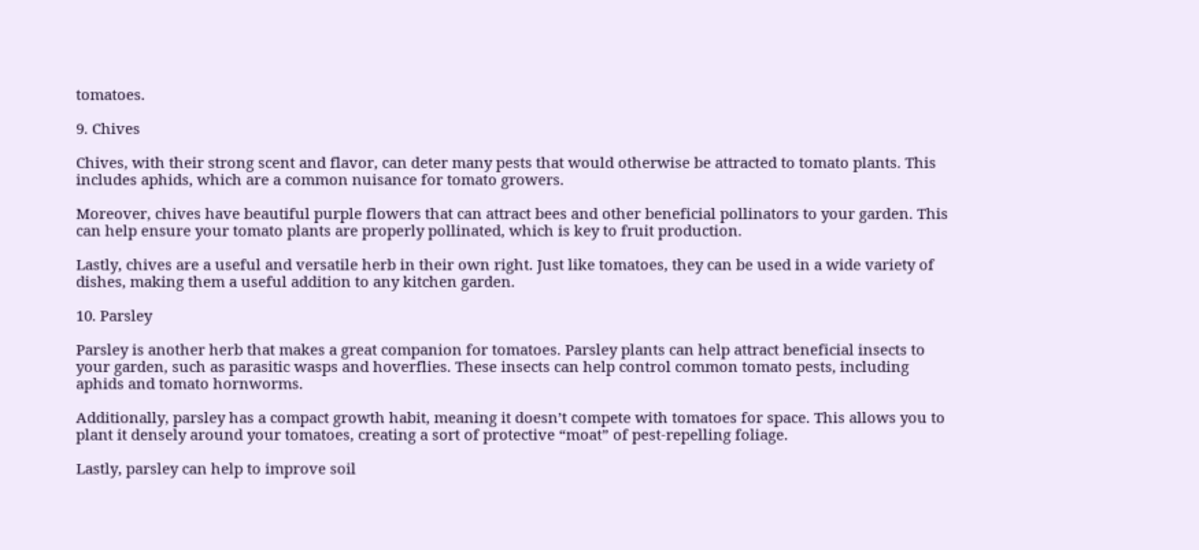tomatoes.

9. Chives

Chives, with their strong scent and flavor, can deter many pests that would otherwise be attracted to tomato plants. This includes aphids, which are a common nuisance for tomato growers.

Moreover, chives have beautiful purple flowers that can attract bees and other beneficial pollinators to your garden. This can help ensure your tomato plants are properly pollinated, which is key to fruit production.

Lastly, chives are a useful and versatile herb in their own right. Just like tomatoes, they can be used in a wide variety of dishes, making them a useful addition to any kitchen garden.

10. Parsley

Parsley is another herb that makes a great companion for tomatoes. Parsley plants can help attract beneficial insects to your garden, such as parasitic wasps and hoverflies. These insects can help control common tomato pests, including aphids and tomato hornworms.

Additionally, parsley has a compact growth habit, meaning it doesn’t compete with tomatoes for space. This allows you to plant it densely around your tomatoes, creating a sort of protective “moat” of pest-repelling foliage.

Lastly, parsley can help to improve soil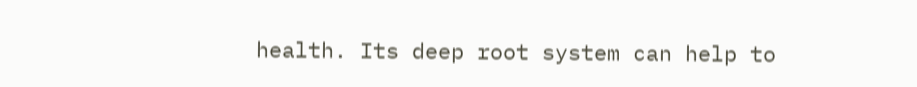health. Its deep root system can help to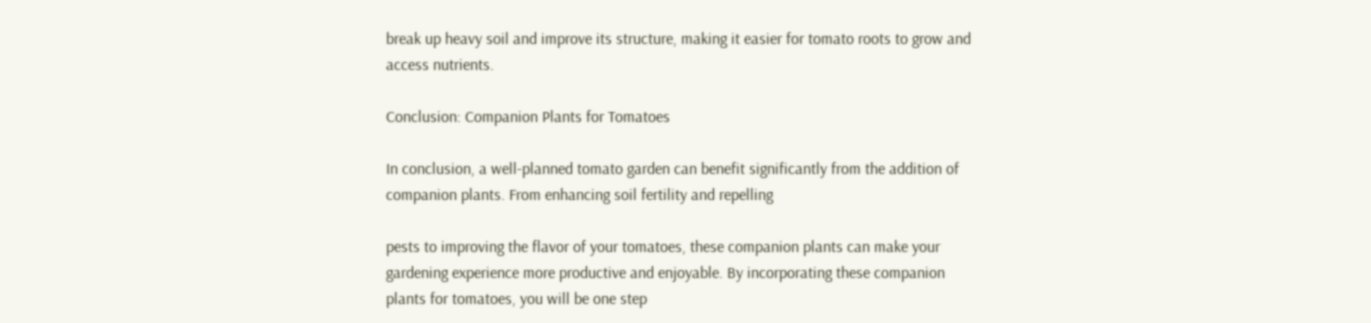break up heavy soil and improve its structure, making it easier for tomato roots to grow and access nutrients.

Conclusion: Companion Plants for Tomatoes

In conclusion, a well-planned tomato garden can benefit significantly from the addition of companion plants. From enhancing soil fertility and repelling

pests to improving the flavor of your tomatoes, these companion plants can make your gardening experience more productive and enjoyable. By incorporating these companion plants for tomatoes, you will be one step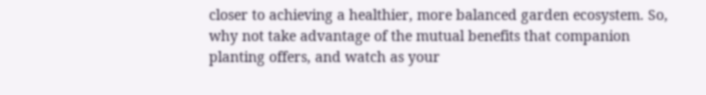closer to achieving a healthier, more balanced garden ecosystem. So, why not take advantage of the mutual benefits that companion planting offers, and watch as your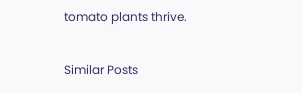tomato plants thrive.

Similar Posts